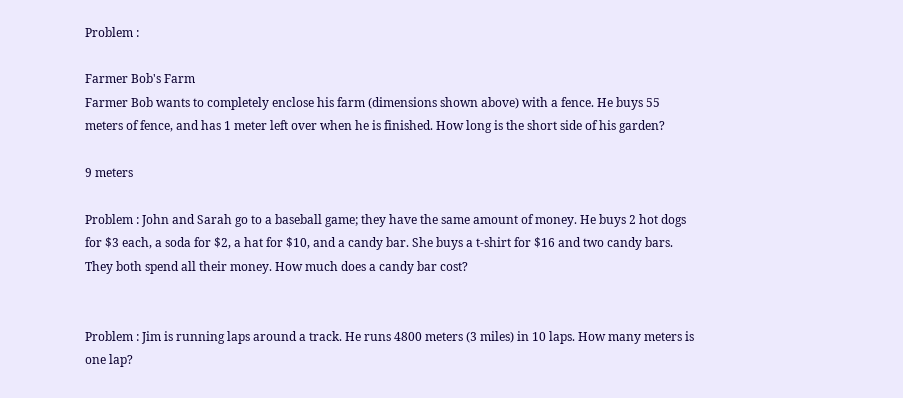Problem :

Farmer Bob's Farm
Farmer Bob wants to completely enclose his farm (dimensions shown above) with a fence. He buys 55 meters of fence, and has 1 meter left over when he is finished. How long is the short side of his garden?

9 meters

Problem : John and Sarah go to a baseball game; they have the same amount of money. He buys 2 hot dogs for $3 each, a soda for $2, a hat for $10, and a candy bar. She buys a t-shirt for $16 and two candy bars. They both spend all their money. How much does a candy bar cost?


Problem : Jim is running laps around a track. He runs 4800 meters (3 miles) in 10 laps. How many meters is one lap?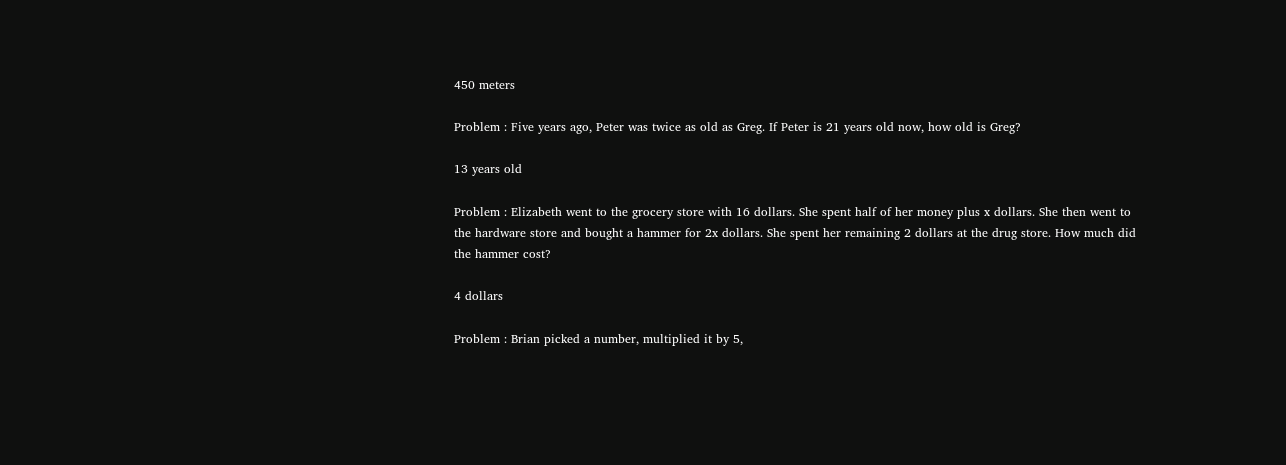450 meters

Problem : Five years ago, Peter was twice as old as Greg. If Peter is 21 years old now, how old is Greg?

13 years old

Problem : Elizabeth went to the grocery store with 16 dollars. She spent half of her money plus x dollars. She then went to the hardware store and bought a hammer for 2x dollars. She spent her remaining 2 dollars at the drug store. How much did the hammer cost?

4 dollars

Problem : Brian picked a number, multiplied it by 5,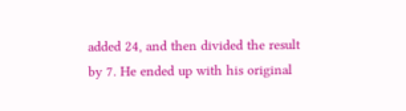added 24, and then divided the result by 7. He ended up with his original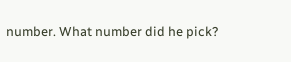number. What number did he pick?